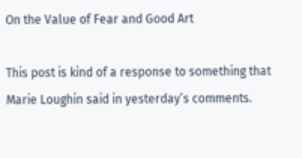On the Value of Fear and Good Art

This post is kind of a response to something that Marie Loughin said in yesterday’s comments.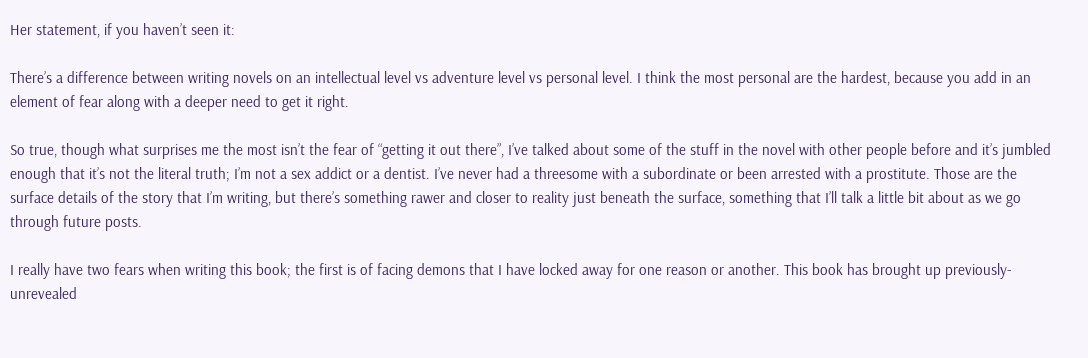Her statement, if you haven’t seen it:

There’s a difference between writing novels on an intellectual level vs adventure level vs personal level. I think the most personal are the hardest, because you add in an element of fear along with a deeper need to get it right.

So true, though what surprises me the most isn’t the fear of “getting it out there”, I’ve talked about some of the stuff in the novel with other people before and it’s jumbled enough that it’s not the literal truth; I’m not a sex addict or a dentist. I’ve never had a threesome with a subordinate or been arrested with a prostitute. Those are the surface details of the story that I’m writing, but there’s something rawer and closer to reality just beneath the surface, something that I’ll talk a little bit about as we go through future posts.

I really have two fears when writing this book; the first is of facing demons that I have locked away for one reason or another. This book has brought up previously-unrevealed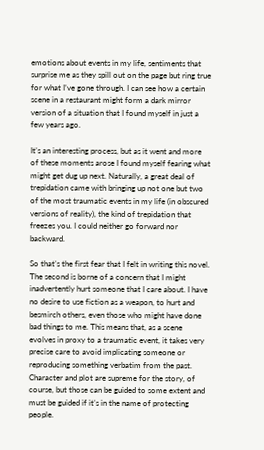emotions about events in my life, sentiments that surprise me as they spill out on the page but ring true for what I’ve gone through. I can see how a certain scene in a restaurant might form a dark mirror version of a situation that I found myself in just a few years ago.

It’s an interesting process, but as it went and more of these moments arose I found myself fearing what might get dug up next. Naturally, a great deal of trepidation came with bringing up not one but two of the most traumatic events in my life (in obscured versions of reality), the kind of trepidation that freezes you. I could neither go forward nor backward.

So that’s the first fear that I felt in writing this novel. The second is borne of a concern that I might inadvertently hurt someone that I care about. I have no desire to use fiction as a weapon, to hurt and besmirch others, even those who might have done bad things to me. This means that, as a scene evolves in proxy to a traumatic event, it takes very precise care to avoid implicating someone or reproducing something verbatim from the past. Character and plot are supreme for the story, of course, but those can be guided to some extent and must be guided if it’s in the name of protecting people.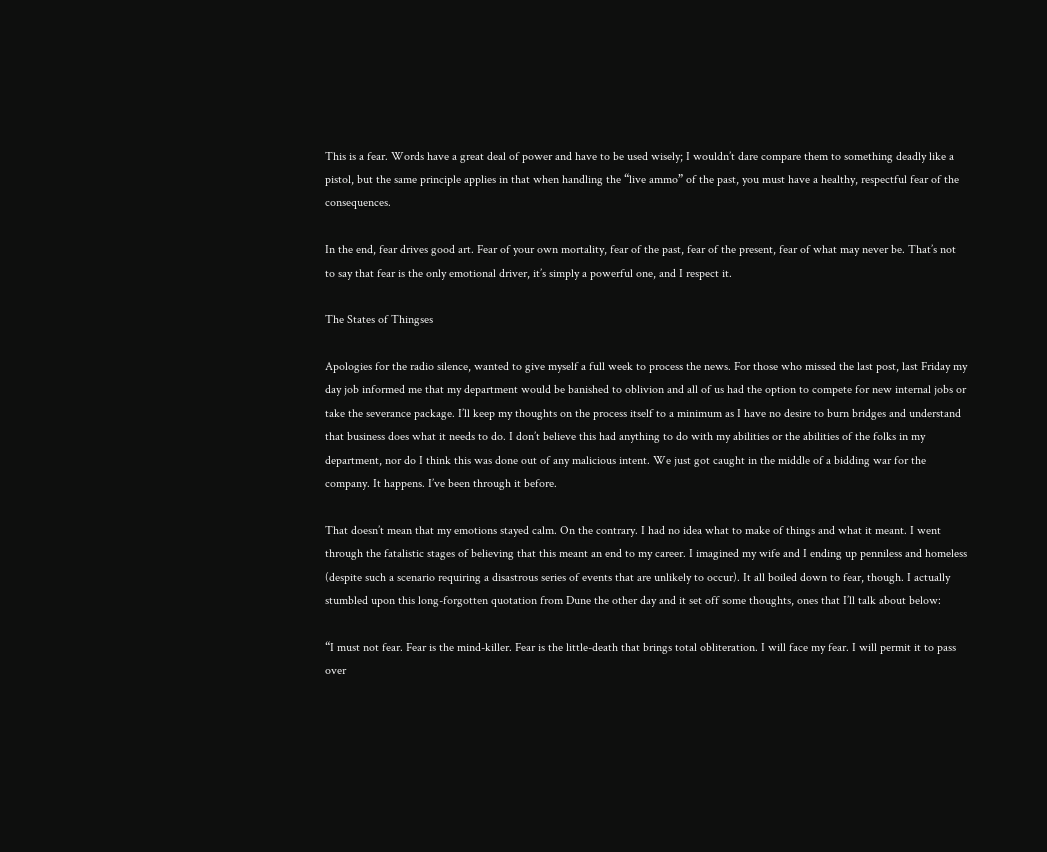This is a fear. Words have a great deal of power and have to be used wisely; I wouldn’t dare compare them to something deadly like a pistol, but the same principle applies in that when handling the “live ammo” of the past, you must have a healthy, respectful fear of the consequences.

In the end, fear drives good art. Fear of your own mortality, fear of the past, fear of the present, fear of what may never be. That’s not to say that fear is the only emotional driver, it’s simply a powerful one, and I respect it.

The States of Thingses

Apologies for the radio silence, wanted to give myself a full week to process the news. For those who missed the last post, last Friday my day job informed me that my department would be banished to oblivion and all of us had the option to compete for new internal jobs or take the severance package. I’ll keep my thoughts on the process itself to a minimum as I have no desire to burn bridges and understand that business does what it needs to do. I don’t believe this had anything to do with my abilities or the abilities of the folks in my department, nor do I think this was done out of any malicious intent. We just got caught in the middle of a bidding war for the company. It happens. I’ve been through it before.

That doesn’t mean that my emotions stayed calm. On the contrary. I had no idea what to make of things and what it meant. I went through the fatalistic stages of believing that this meant an end to my career. I imagined my wife and I ending up penniless and homeless (despite such a scenario requiring a disastrous series of events that are unlikely to occur). It all boiled down to fear, though. I actually stumbled upon this long-forgotten quotation from Dune the other day and it set off some thoughts, ones that I’ll talk about below:

“I must not fear. Fear is the mind-killer. Fear is the little-death that brings total obliteration. I will face my fear. I will permit it to pass over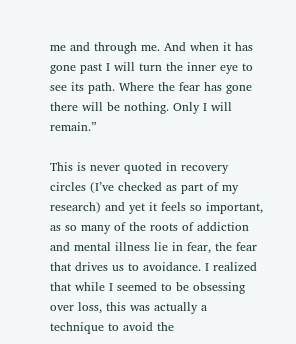me and through me. And when it has gone past I will turn the inner eye to see its path. Where the fear has gone there will be nothing. Only I will remain.”

This is never quoted in recovery circles (I’ve checked as part of my research) and yet it feels so important, as so many of the roots of addiction and mental illness lie in fear, the fear that drives us to avoidance. I realized that while I seemed to be obsessing over loss, this was actually a technique to avoid the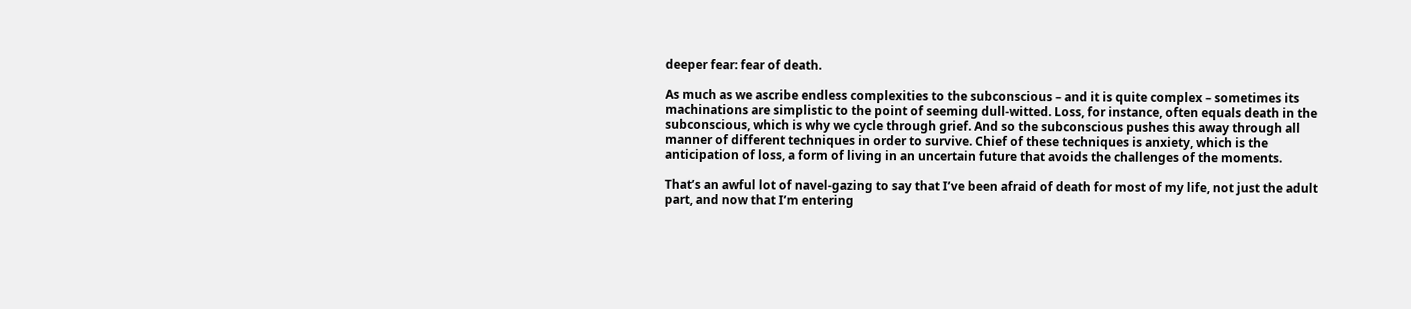deeper fear: fear of death.

As much as we ascribe endless complexities to the subconscious – and it is quite complex – sometimes its machinations are simplistic to the point of seeming dull-witted. Loss, for instance, often equals death in the subconscious, which is why we cycle through grief. And so the subconscious pushes this away through all manner of different techniques in order to survive. Chief of these techniques is anxiety, which is the anticipation of loss, a form of living in an uncertain future that avoids the challenges of the moments.

That’s an awful lot of navel-gazing to say that I’ve been afraid of death for most of my life, not just the adult part, and now that I’m entering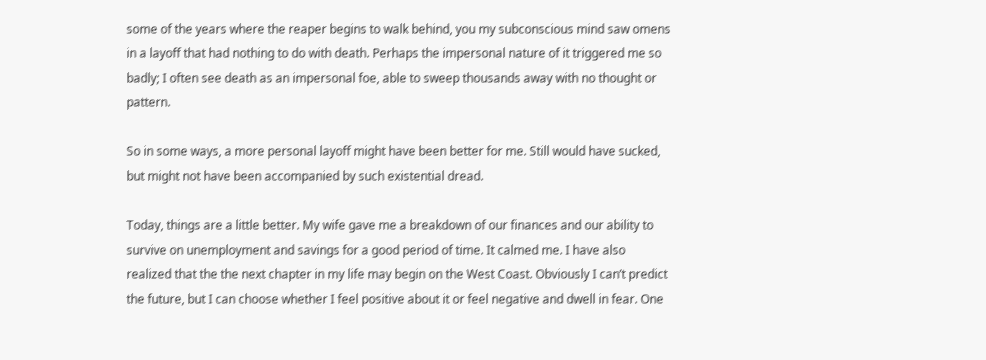some of the years where the reaper begins to walk behind, you my subconscious mind saw omens in a layoff that had nothing to do with death. Perhaps the impersonal nature of it triggered me so badly; I often see death as an impersonal foe, able to sweep thousands away with no thought or pattern.

So in some ways, a more personal layoff might have been better for me. Still would have sucked, but might not have been accompanied by such existential dread.

Today, things are a little better. My wife gave me a breakdown of our finances and our ability to survive on unemployment and savings for a good period of time. It calmed me. I have also realized that the the next chapter in my life may begin on the West Coast. Obviously I can’t predict the future, but I can choose whether I feel positive about it or feel negative and dwell in fear. One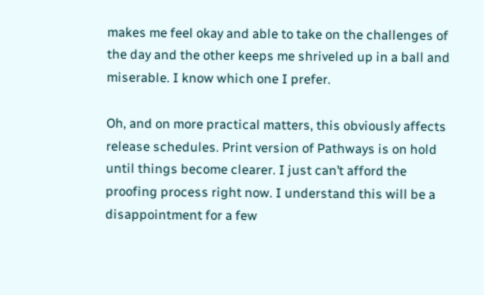makes me feel okay and able to take on the challenges of the day and the other keeps me shriveled up in a ball and miserable. I know which one I prefer.

Oh, and on more practical matters, this obviously affects release schedules. Print version of Pathways is on hold until things become clearer. I just can’t afford the proofing process right now. I understand this will be a disappointment for a few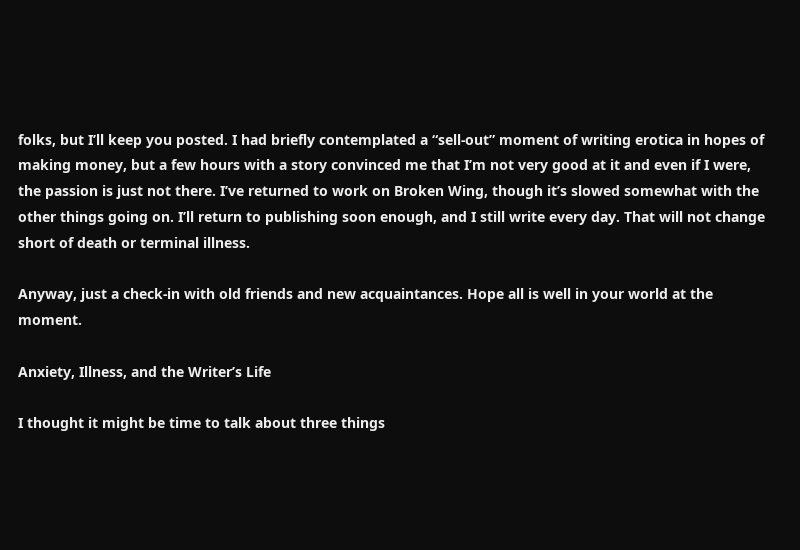folks, but I’ll keep you posted. I had briefly contemplated a “sell-out” moment of writing erotica in hopes of making money, but a few hours with a story convinced me that I’m not very good at it and even if I were, the passion is just not there. I’ve returned to work on Broken Wing, though it’s slowed somewhat with the other things going on. I’ll return to publishing soon enough, and I still write every day. That will not change short of death or terminal illness.

Anyway, just a check-in with old friends and new acquaintances. Hope all is well in your world at the moment.

Anxiety, Illness, and the Writer’s Life

I thought it might be time to talk about three things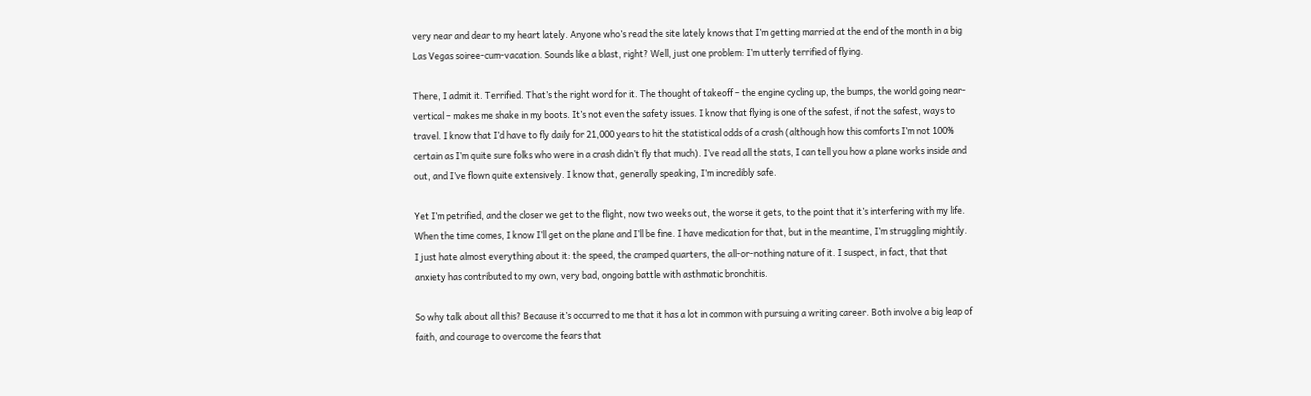very near and dear to my heart lately. Anyone who’s read the site lately knows that I’m getting married at the end of the month in a big Las Vegas soiree-cum-vacation. Sounds like a blast, right? Well, just one problem: I’m utterly terrified of flying.

There, I admit it. Terrified. That’s the right word for it. The thought of takeoff – the engine cycling up, the bumps, the world going near-vertical – makes me shake in my boots. It’s not even the safety issues. I know that flying is one of the safest, if not the safest, ways to travel. I know that I’d have to fly daily for 21,000 years to hit the statistical odds of a crash (although how this comforts I’m not 100% certain as I’m quite sure folks who were in a crash didn’t fly that much). I’ve read all the stats, I can tell you how a plane works inside and out, and I’ve flown quite extensively. I know that, generally speaking, I’m incredibly safe.

Yet I’m petrified, and the closer we get to the flight, now two weeks out, the worse it gets, to the point that it’s interfering with my life. When the time comes, I know I’ll get on the plane and I’ll be fine. I have medication for that, but in the meantime, I’m struggling mightily.  I just hate almost everything about it: the speed, the cramped quarters, the all-or-nothing nature of it. I suspect, in fact, that that anxiety has contributed to my own, very bad, ongoing battle with asthmatic bronchitis.

So why talk about all this? Because it’s occurred to me that it has a lot in common with pursuing a writing career. Both involve a big leap of faith, and courage to overcome the fears that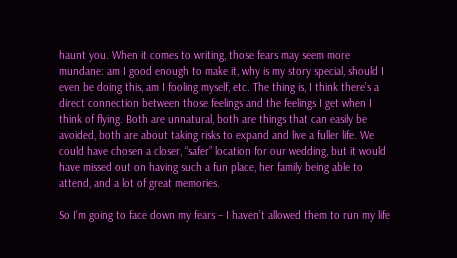haunt you. When it comes to writing, those fears may seem more mundane: am I good enough to make it, why is my story special, should I even be doing this, am I fooling myself, etc. The thing is, I think there’s a direct connection between those feelings and the feelings I get when I think of flying. Both are unnatural, both are things that can easily be avoided, both are about taking risks to expand and live a fuller life. We could have chosen a closer, “safer” location for our wedding, but it would have missed out on having such a fun place, her family being able to attend, and a lot of great memories.

So I’m going to face down my fears – I haven’t allowed them to run my life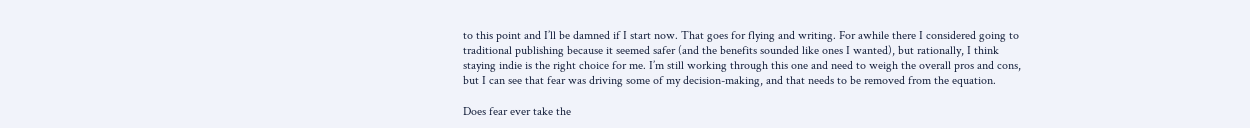to this point and I’ll be damned if I start now. That goes for flying and writing. For awhile there I considered going to traditional publishing because it seemed safer (and the benefits sounded like ones I wanted), but rationally, I think staying indie is the right choice for me. I’m still working through this one and need to weigh the overall pros and cons, but I can see that fear was driving some of my decision-making, and that needs to be removed from the equation.

Does fear ever take the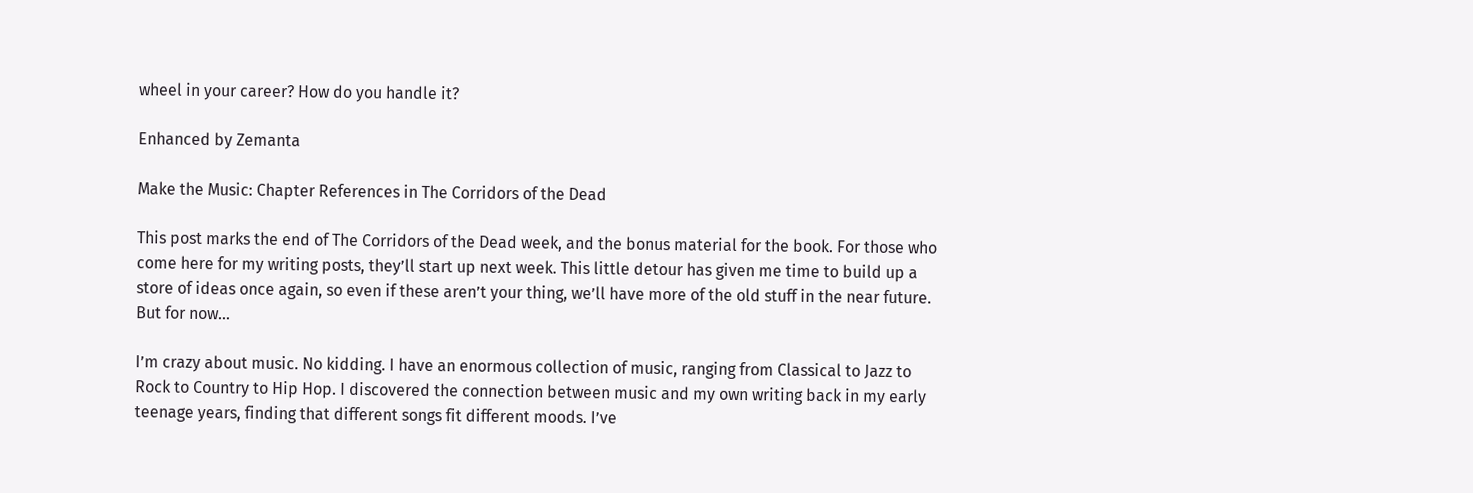wheel in your career? How do you handle it?

Enhanced by Zemanta

Make the Music: Chapter References in The Corridors of the Dead

This post marks the end of The Corridors of the Dead week, and the bonus material for the book. For those who come here for my writing posts, they’ll start up next week. This little detour has given me time to build up a store of ideas once again, so even if these aren’t your thing, we’ll have more of the old stuff in the near future. But for now…

I’m crazy about music. No kidding. I have an enormous collection of music, ranging from Classical to Jazz to Rock to Country to Hip Hop. I discovered the connection between music and my own writing back in my early teenage years, finding that different songs fit different moods. I’ve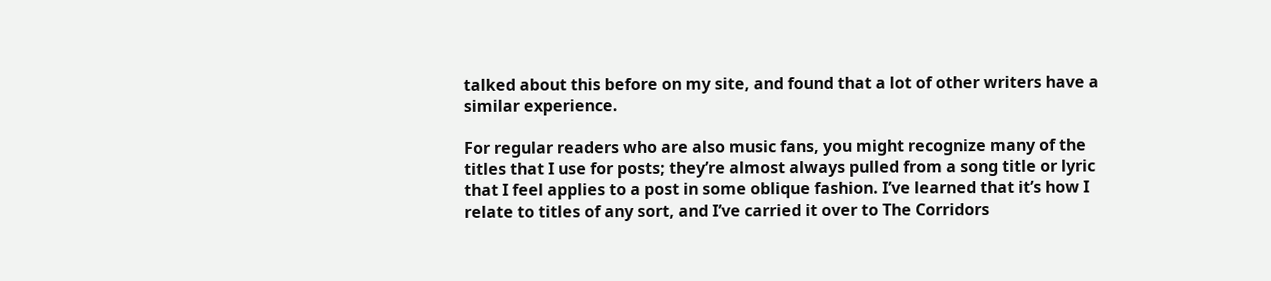talked about this before on my site, and found that a lot of other writers have a similar experience.

For regular readers who are also music fans, you might recognize many of the titles that I use for posts; they’re almost always pulled from a song title or lyric that I feel applies to a post in some oblique fashion. I’ve learned that it’s how I relate to titles of any sort, and I’ve carried it over to The Corridors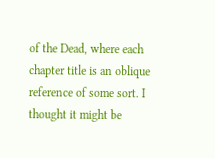of the Dead, where each chapter title is an oblique reference of some sort. I thought it might be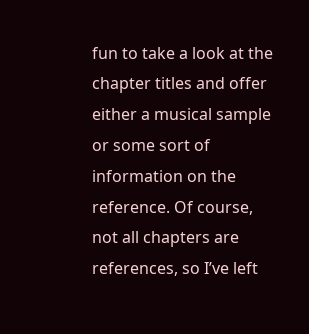fun to take a look at the chapter titles and offer either a musical sample or some sort of information on the reference. Of course, not all chapters are references, so I’ve left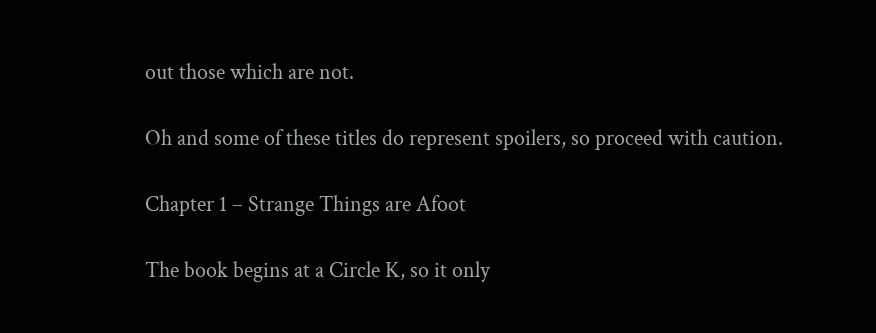out those which are not.

Oh and some of these titles do represent spoilers, so proceed with caution.

Chapter 1 – Strange Things are Afoot

The book begins at a Circle K, so it only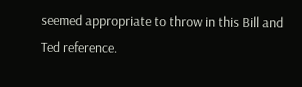seemed appropriate to throw in this Bill and Ted reference.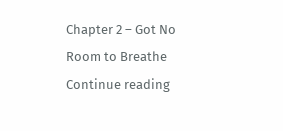Chapter 2 – Got No Room to Breathe Continue reading